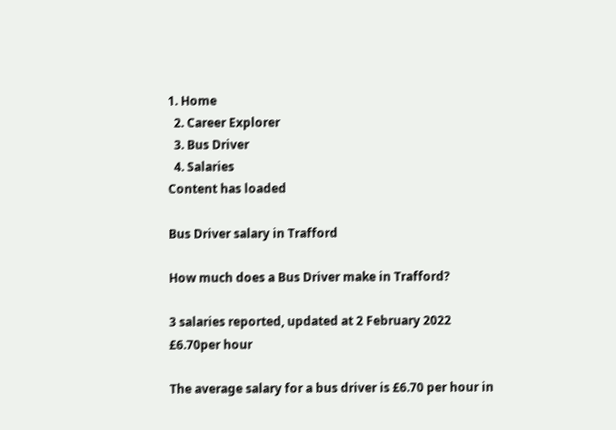1. Home
  2. Career Explorer
  3. Bus Driver
  4. Salaries
Content has loaded

Bus Driver salary in Trafford

How much does a Bus Driver make in Trafford?

3 salaries reported, updated at 2 February 2022
£6.70per hour

The average salary for a bus driver is £6.70 per hour in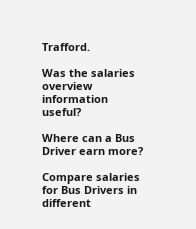Trafford.

Was the salaries overview information useful?

Where can a Bus Driver earn more?

Compare salaries for Bus Drivers in different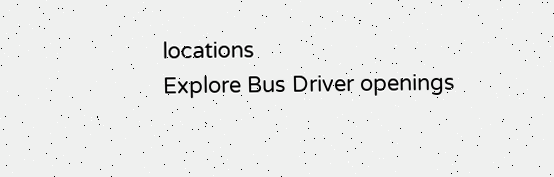locations
Explore Bus Driver openings